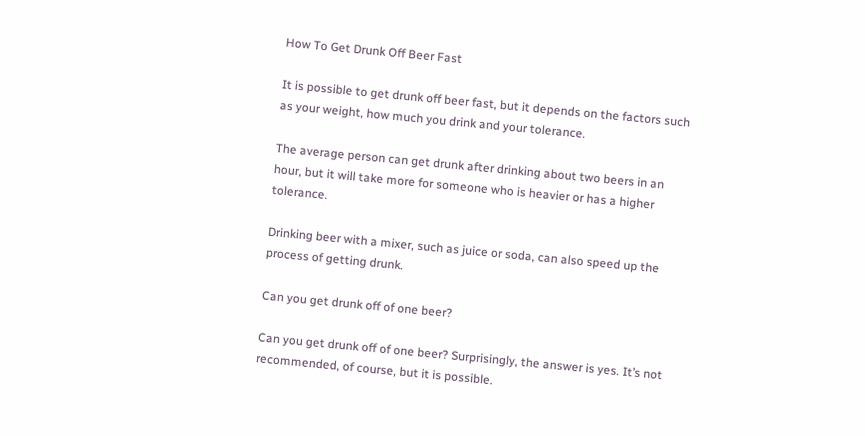How To Get Drunk Off Beer Fast

It is possible to get drunk off beer fast, but it depends on the factors such as your weight, how much you drink and your tolerance.

The average person can get drunk after drinking about two beers in an hour, but it will take more for someone who is heavier or has a higher tolerance.

Drinking beer with a mixer, such as juice or soda, can also speed up the process of getting drunk.

Can you get drunk off of one beer?

Can you get drunk off of one beer? Surprisingly, the answer is yes. It’s not recommended, of course, but it is possible.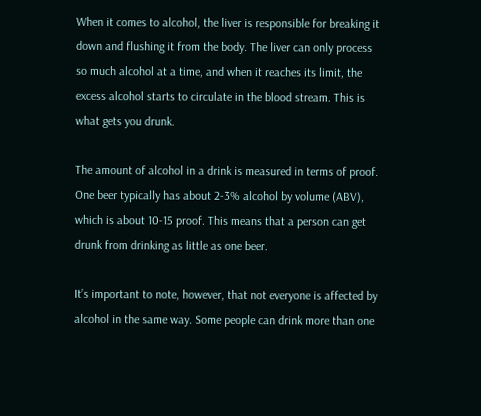When it comes to alcohol, the liver is responsible for breaking it down and flushing it from the body. The liver can only process so much alcohol at a time, and when it reaches its limit, the excess alcohol starts to circulate in the blood stream. This is what gets you drunk.

The amount of alcohol in a drink is measured in terms of proof. One beer typically has about 2-3% alcohol by volume (ABV), which is about 10-15 proof. This means that a person can get drunk from drinking as little as one beer.

It’s important to note, however, that not everyone is affected by alcohol in the same way. Some people can drink more than one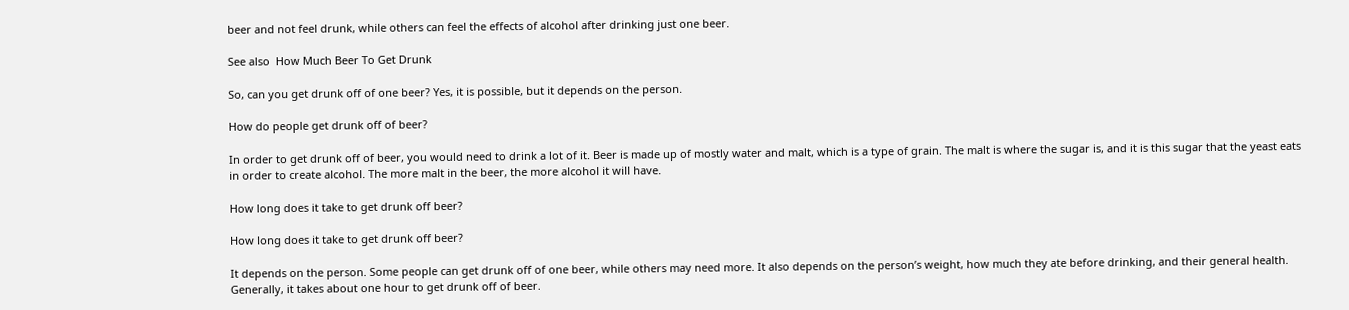beer and not feel drunk, while others can feel the effects of alcohol after drinking just one beer.

See also  How Much Beer To Get Drunk

So, can you get drunk off of one beer? Yes, it is possible, but it depends on the person.

How do people get drunk off of beer?

In order to get drunk off of beer, you would need to drink a lot of it. Beer is made up of mostly water and malt, which is a type of grain. The malt is where the sugar is, and it is this sugar that the yeast eats in order to create alcohol. The more malt in the beer, the more alcohol it will have.

How long does it take to get drunk off beer?

How long does it take to get drunk off beer?

It depends on the person. Some people can get drunk off of one beer, while others may need more. It also depends on the person’s weight, how much they ate before drinking, and their general health. Generally, it takes about one hour to get drunk off of beer.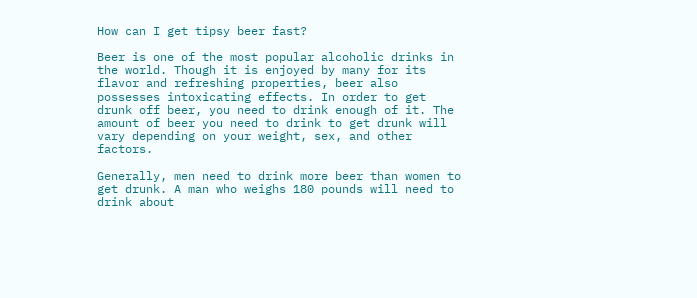How can I get tipsy beer fast?

Beer is one of the most popular alcoholic drinks in the world. Though it is enjoyed by many for its flavor and refreshing properties, beer also possesses intoxicating effects. In order to get drunk off beer, you need to drink enough of it. The amount of beer you need to drink to get drunk will vary depending on your weight, sex, and other factors.

Generally, men need to drink more beer than women to get drunk. A man who weighs 180 pounds will need to drink about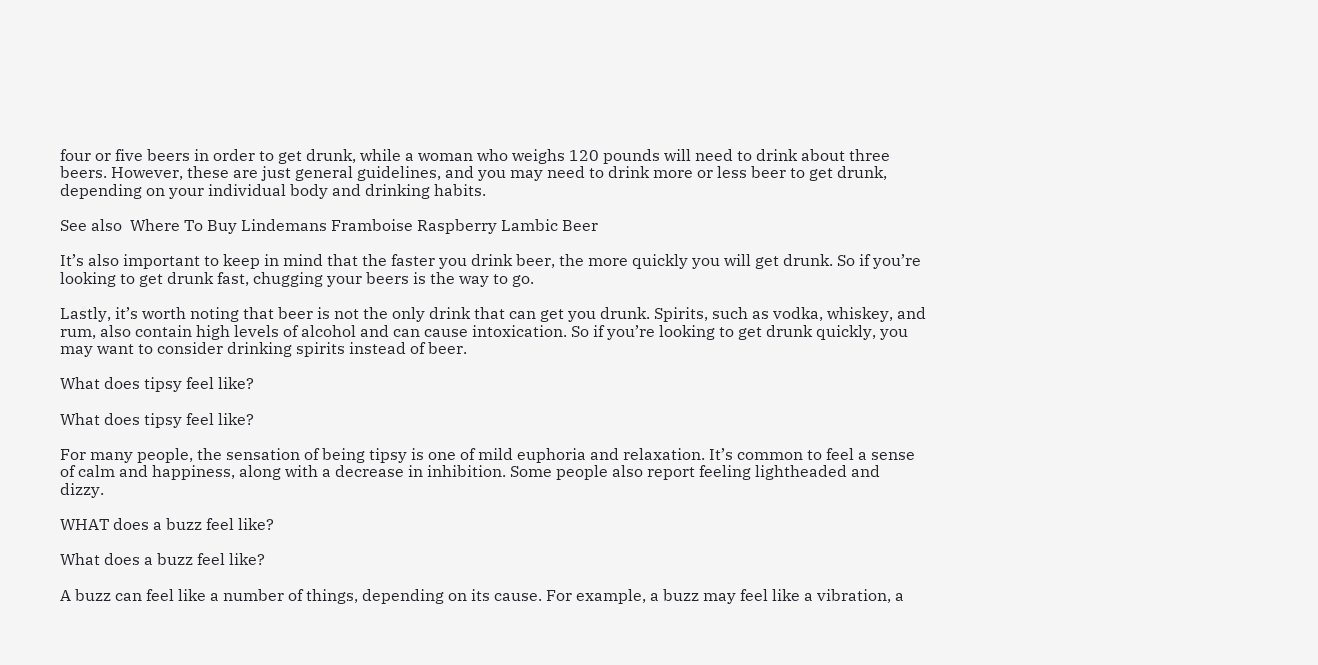four or five beers in order to get drunk, while a woman who weighs 120 pounds will need to drink about three beers. However, these are just general guidelines, and you may need to drink more or less beer to get drunk, depending on your individual body and drinking habits.

See also  Where To Buy Lindemans Framboise Raspberry Lambic Beer

It’s also important to keep in mind that the faster you drink beer, the more quickly you will get drunk. So if you’re looking to get drunk fast, chugging your beers is the way to go.

Lastly, it’s worth noting that beer is not the only drink that can get you drunk. Spirits, such as vodka, whiskey, and rum, also contain high levels of alcohol and can cause intoxication. So if you’re looking to get drunk quickly, you may want to consider drinking spirits instead of beer.

What does tipsy feel like?

What does tipsy feel like?

For many people, the sensation of being tipsy is one of mild euphoria and relaxation. It’s common to feel a sense of calm and happiness, along with a decrease in inhibition. Some people also report feeling lightheaded and dizzy.

WHAT does a buzz feel like?

What does a buzz feel like?

A buzz can feel like a number of things, depending on its cause. For example, a buzz may feel like a vibration, a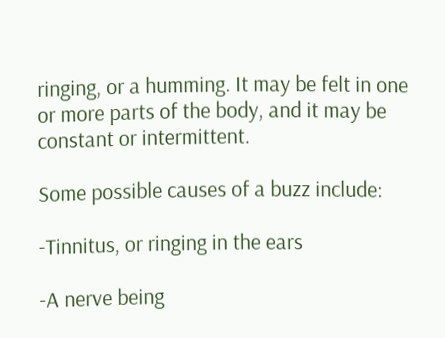ringing, or a humming. It may be felt in one or more parts of the body, and it may be constant or intermittent.

Some possible causes of a buzz include:

-Tinnitus, or ringing in the ears

-A nerve being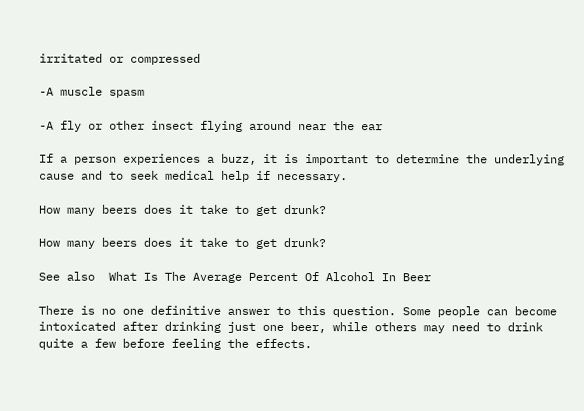irritated or compressed

-A muscle spasm

-A fly or other insect flying around near the ear

If a person experiences a buzz, it is important to determine the underlying cause and to seek medical help if necessary.

How many beers does it take to get drunk?

How many beers does it take to get drunk?

See also  What Is The Average Percent Of Alcohol In Beer

There is no one definitive answer to this question. Some people can become intoxicated after drinking just one beer, while others may need to drink quite a few before feeling the effects.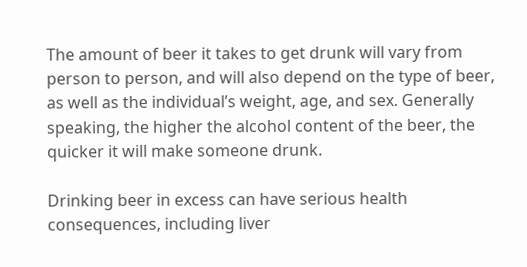The amount of beer it takes to get drunk will vary from person to person, and will also depend on the type of beer, as well as the individual’s weight, age, and sex. Generally speaking, the higher the alcohol content of the beer, the quicker it will make someone drunk.

Drinking beer in excess can have serious health consequences, including liver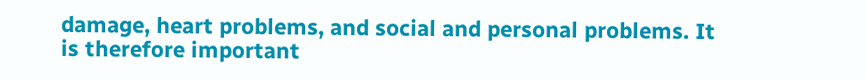damage, heart problems, and social and personal problems. It is therefore important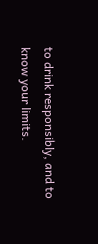to drink responsibly, and to know your limits.